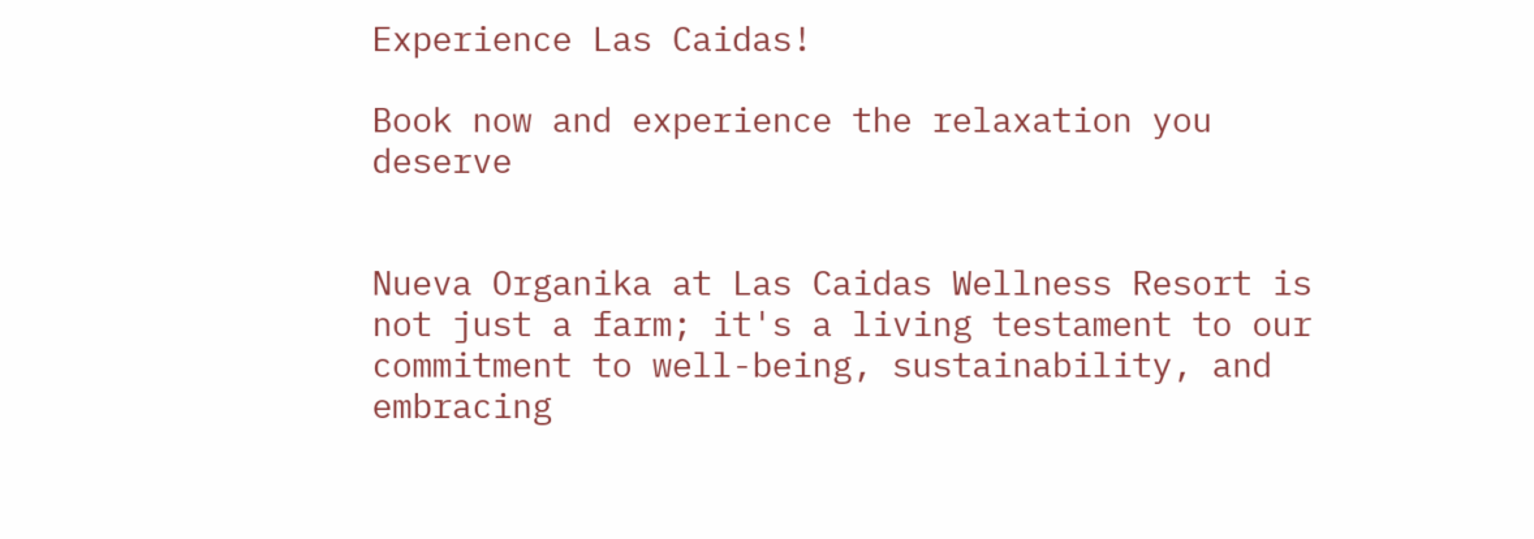Experience Las Caidas!

Book now and experience the relaxation you deserve


Nueva Organika at Las Caidas Wellness Resort is not just a farm; it's a living testament to our commitment to well-being, sustainability, and embracing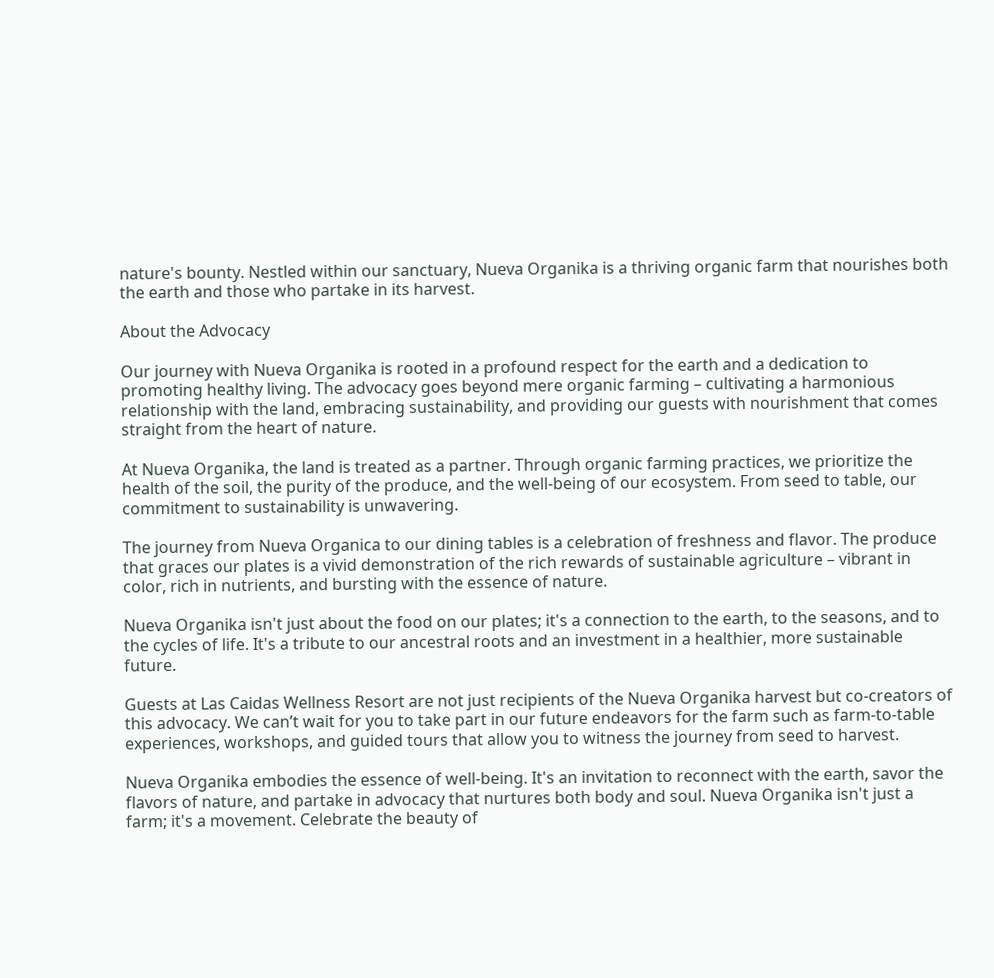nature's bounty. Nestled within our sanctuary, Nueva Organika is a thriving organic farm that nourishes both the earth and those who partake in its harvest.

About the Advocacy

Our journey with Nueva Organika is rooted in a profound respect for the earth and a dedication to promoting healthy living. The advocacy goes beyond mere organic farming – cultivating a harmonious relationship with the land, embracing sustainability, and providing our guests with nourishment that comes straight from the heart of nature.

At Nueva Organika, the land is treated as a partner. Through organic farming practices, we prioritize the health of the soil, the purity of the produce, and the well-being of our ecosystem. From seed to table, our commitment to sustainability is unwavering.

The journey from Nueva Organica to our dining tables is a celebration of freshness and flavor. The produce that graces our plates is a vivid demonstration of the rich rewards of sustainable agriculture – vibrant in color, rich in nutrients, and bursting with the essence of nature.

Nueva Organika isn't just about the food on our plates; it's a connection to the earth, to the seasons, and to the cycles of life. It's a tribute to our ancestral roots and an investment in a healthier, more sustainable future.

Guests at Las Caidas Wellness Resort are not just recipients of the Nueva Organika harvest but co-creators of this advocacy. We can’t wait for you to take part in our future endeavors for the farm such as farm-to-table experiences, workshops, and guided tours that allow you to witness the journey from seed to harvest.

Nueva Organika embodies the essence of well-being. It's an invitation to reconnect with the earth, savor the flavors of nature, and partake in advocacy that nurtures both body and soul. Nueva Organika isn't just a farm; it's a movement. Celebrate the beauty of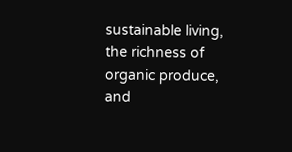sustainable living, the richness of organic produce, and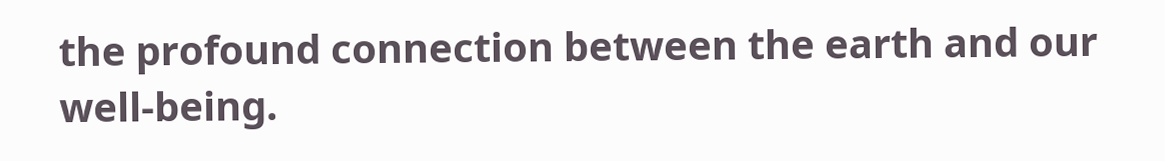the profound connection between the earth and our well-being.